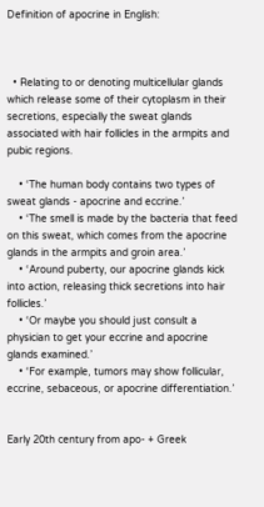Definition of apocrine in English:



  • Relating to or denoting multicellular glands which release some of their cytoplasm in their secretions, especially the sweat glands associated with hair follicles in the armpits and pubic regions.

    • ‘The human body contains two types of sweat glands - apocrine and eccrine.’
    • ‘The smell is made by the bacteria that feed on this sweat, which comes from the apocrine glands in the armpits and groin area.’
    • ‘Around puberty, our apocrine glands kick into action, releasing thick secretions into hair follicles.’
    • ‘Or maybe you should just consult a physician to get your eccrine and apocrine glands examined.’
    • ‘For example, tumors may show follicular, eccrine, sebaceous, or apocrine differentiation.’


Early 20th century from apo- + Greek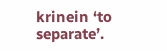krinein ‘to separate’.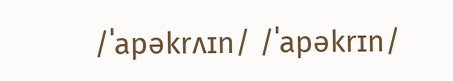/ˈapəkrʌɪn/ /ˈapəkrɪn/